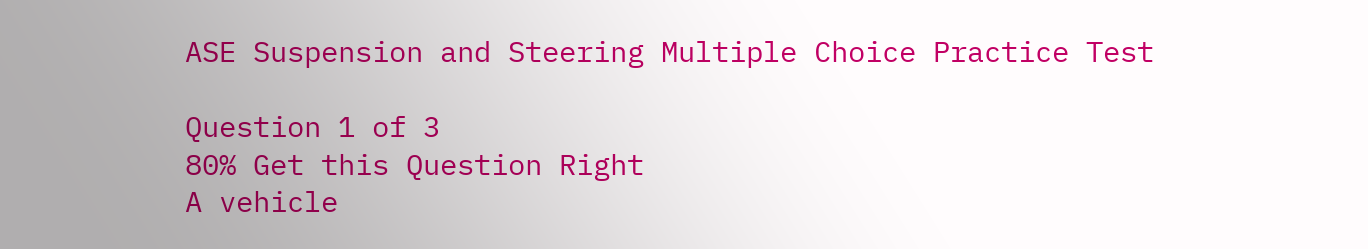ASE Suspension and Steering Multiple Choice Practice Test

Question 1 of 3
80% Get this Question Right
A vehicle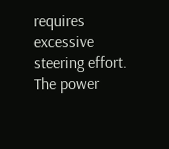requires excessive steering effort. The power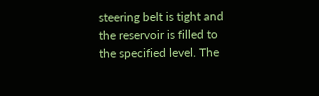steering belt is tight and the reservoir is filled to the specified level. The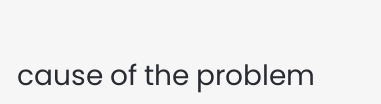cause of the problem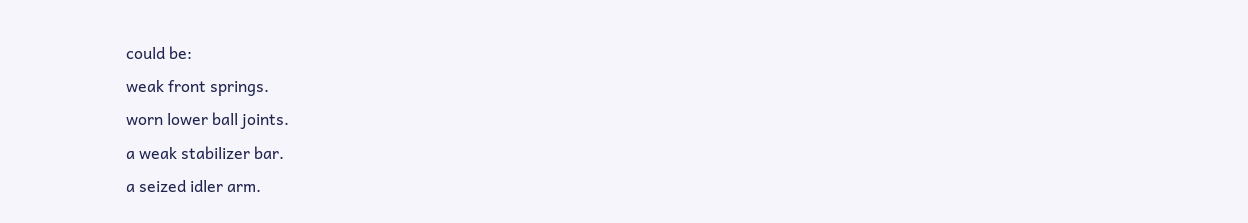could be:
weak front springs.
worn lower ball joints.
a weak stabilizer bar.
a seized idler arm.